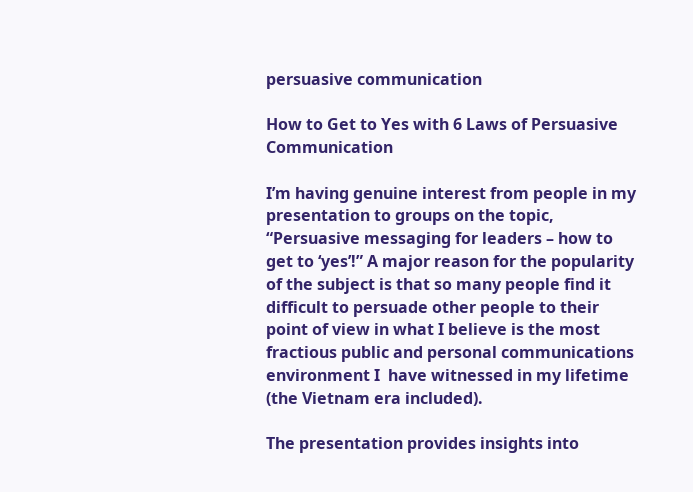persuasive communication

How to Get to Yes with 6 Laws of Persuasive Communication

I’m having genuine interest from people in my presentation to groups on the topic, “Persuasive messaging for leaders – how to get to ‘yes’!” A major reason for the popularity of the subject is that so many people find it difficult to persuade other people to their point of view in what I believe is the most fractious public and personal communications environment I  have witnessed in my lifetime (the Vietnam era included).

The presentation provides insights into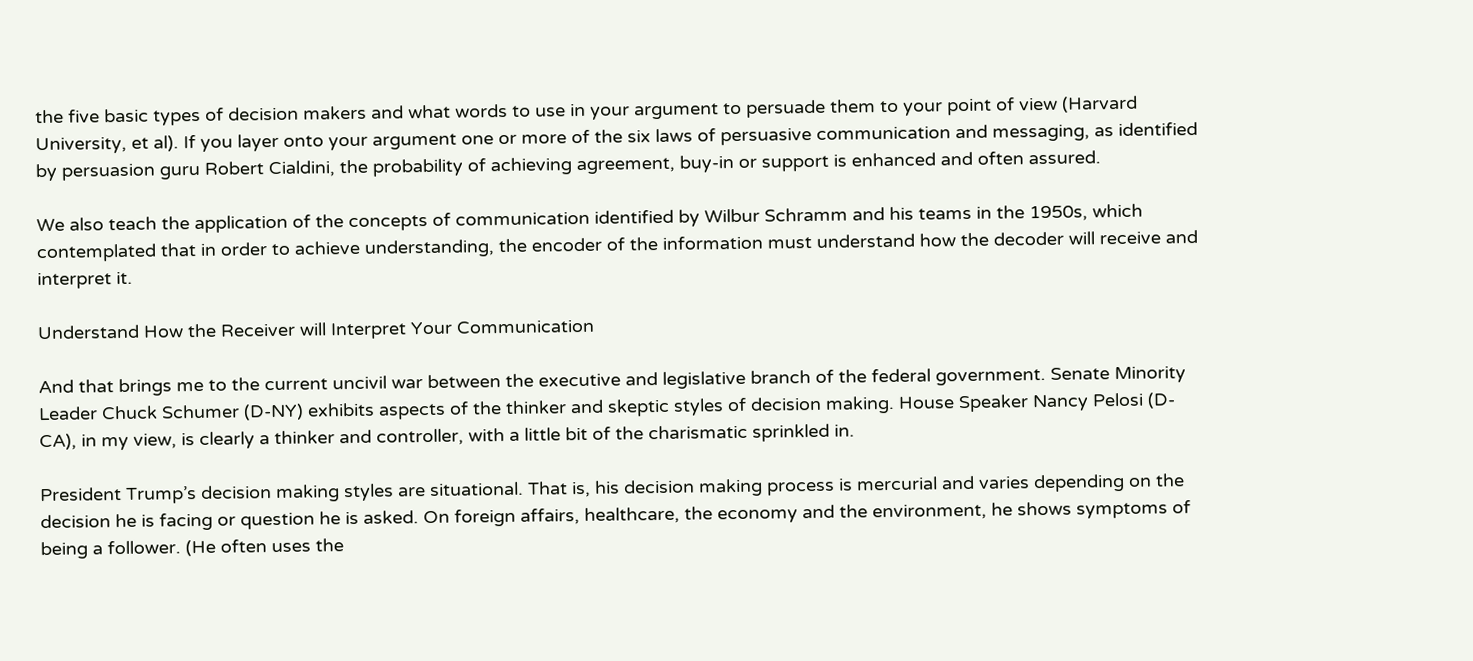the five basic types of decision makers and what words to use in your argument to persuade them to your point of view (Harvard University, et al). If you layer onto your argument one or more of the six laws of persuasive communication and messaging, as identified by persuasion guru Robert Cialdini, the probability of achieving agreement, buy-in or support is enhanced and often assured.

We also teach the application of the concepts of communication identified by Wilbur Schramm and his teams in the 1950s, which contemplated that in order to achieve understanding, the encoder of the information must understand how the decoder will receive and interpret it.

Understand How the Receiver will Interpret Your Communication

And that brings me to the current uncivil war between the executive and legislative branch of the federal government. Senate Minority Leader Chuck Schumer (D-NY) exhibits aspects of the thinker and skeptic styles of decision making. House Speaker Nancy Pelosi (D-CA), in my view, is clearly a thinker and controller, with a little bit of the charismatic sprinkled in.

President Trump’s decision making styles are situational. That is, his decision making process is mercurial and varies depending on the decision he is facing or question he is asked. On foreign affairs, healthcare, the economy and the environment, he shows symptoms of being a follower. (He often uses the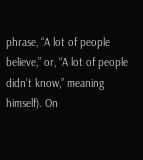phrase, “A lot of people believe,” or, “A lot of people didn’t know,” meaning himself). On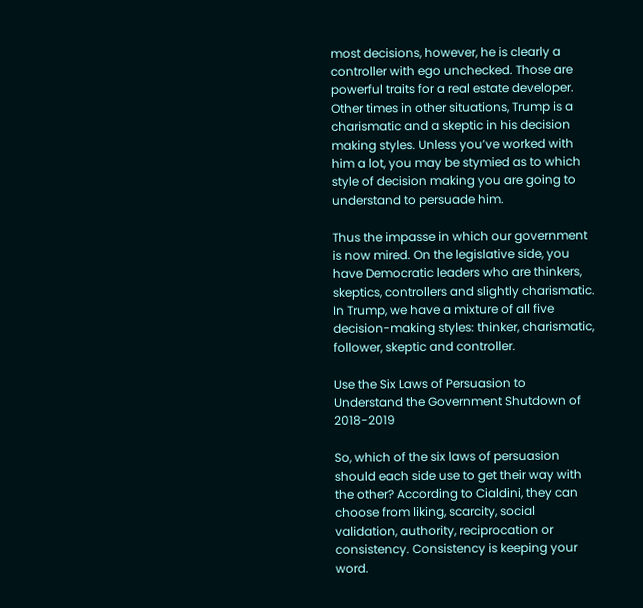most decisions, however, he is clearly a controller with ego unchecked. Those are powerful traits for a real estate developer. Other times in other situations, Trump is a charismatic and a skeptic in his decision making styles. Unless you’ve worked with him a lot, you may be stymied as to which style of decision making you are going to understand to persuade him.

Thus the impasse in which our government is now mired. On the legislative side, you have Democratic leaders who are thinkers, skeptics, controllers and slightly charismatic. In Trump, we have a mixture of all five decision-making styles: thinker, charismatic, follower, skeptic and controller.

Use the Six Laws of Persuasion to Understand the Government Shutdown of 2018-2019

So, which of the six laws of persuasion should each side use to get their way with the other? According to Cialdini, they can choose from liking, scarcity, social validation, authority, reciprocation or consistency. Consistency is keeping your word.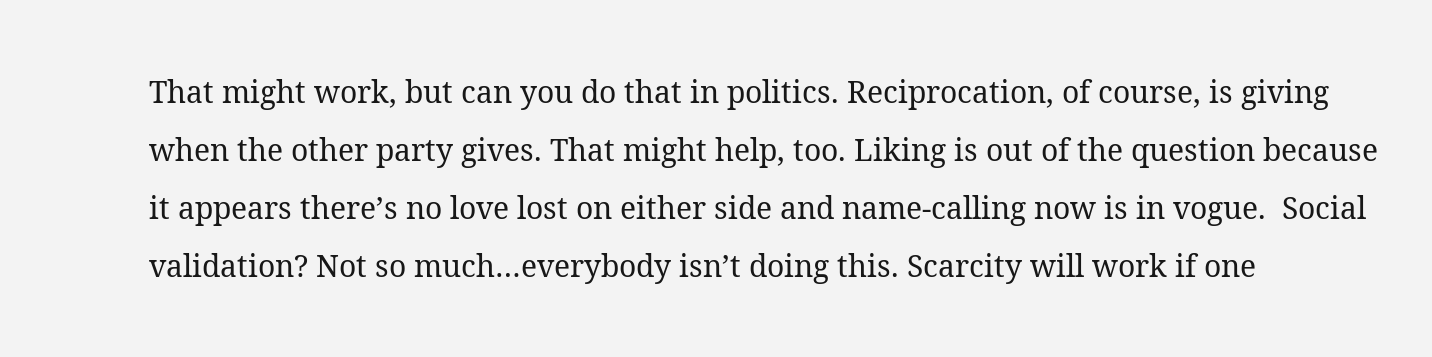That might work, but can you do that in politics. Reciprocation, of course, is giving when the other party gives. That might help, too. Liking is out of the question because it appears there’s no love lost on either side and name-calling now is in vogue.  Social validation? Not so much…everybody isn’t doing this. Scarcity will work if one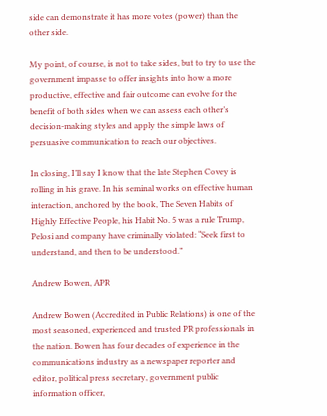side can demonstrate it has more votes (power) than the other side.

My point, of course, is not to take sides, but to try to use the government impasse to offer insights into how a more productive, effective and fair outcome can evolve for the benefit of both sides when we can assess each other’s decision-making styles and apply the simple laws of persuasive communication to reach our objectives.

In closing, I’ll say I know that the late Stephen Covey is rolling in his grave. In his seminal works on effective human interaction, anchored by the book, The Seven Habits of Highly Effective People, his Habit No. 5 was a rule Trump, Pelosi and company have criminally violated: “Seek first to understand, and then to be understood.”

Andrew Bowen, APR

Andrew Bowen (Accredited in Public Relations) is one of the most seasoned, experienced and trusted PR professionals in the nation. Bowen has four decades of experience in the communications industry as a newspaper reporter and editor, political press secretary, government public information officer,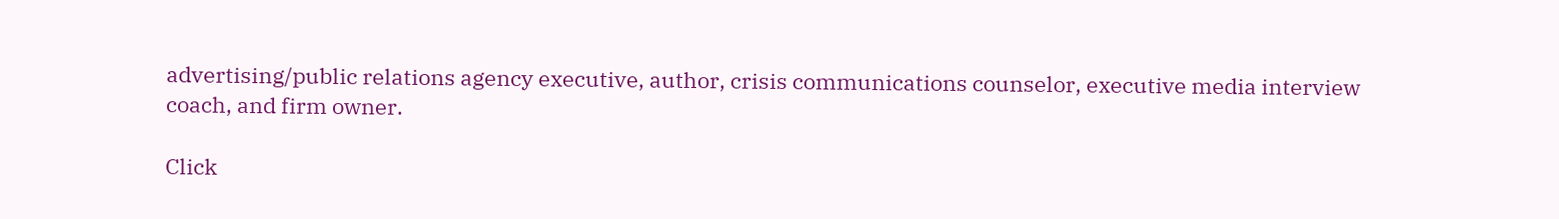advertising/public relations agency executive, author, crisis communications counselor, executive media interview coach, and firm owner.

Click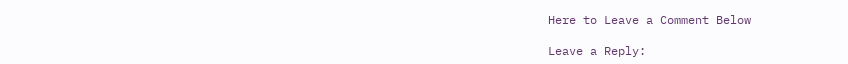Here to Leave a Comment Below

Leave a Reply: